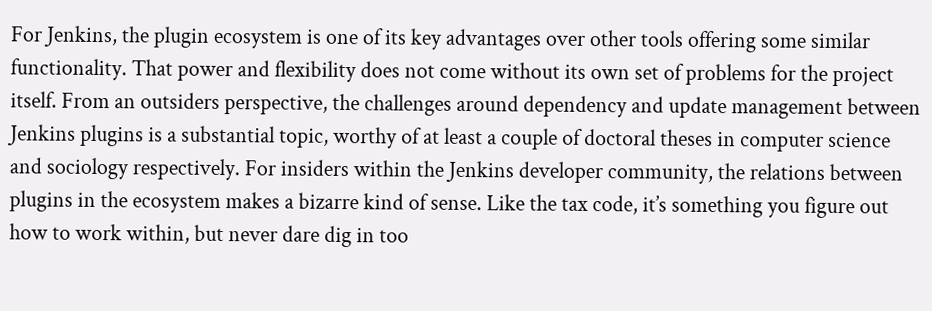For Jenkins, the plugin ecosystem is one of its key advantages over other tools offering some similar functionality. That power and flexibility does not come without its own set of problems for the project itself. From an outsiders perspective, the challenges around dependency and update management between Jenkins plugins is a substantial topic, worthy of at least a couple of doctoral theses in computer science and sociology respectively. For insiders within the Jenkins developer community, the relations between plugins in the ecosystem makes a bizarre kind of sense. Like the tax code, it’s something you figure out how to work within, but never dare dig in too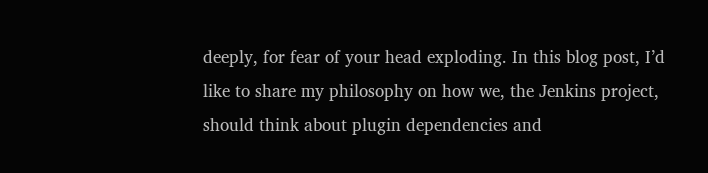deeply, for fear of your head exploding. In this blog post, I’d like to share my philosophy on how we, the Jenkins project, should think about plugin dependencies and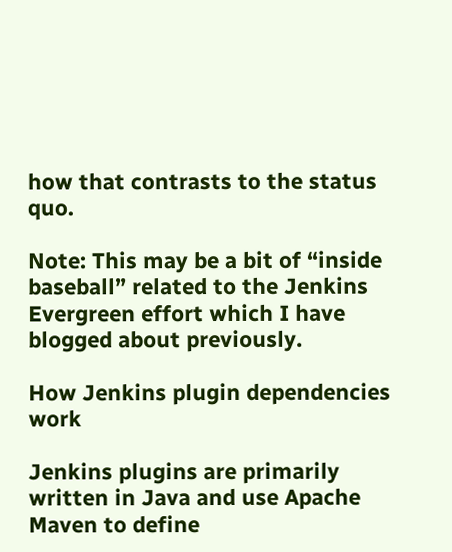how that contrasts to the status quo.

Note: This may be a bit of “inside baseball” related to the Jenkins Evergreen effort which I have blogged about previously.

How Jenkins plugin dependencies work

Jenkins plugins are primarily written in Java and use Apache Maven to define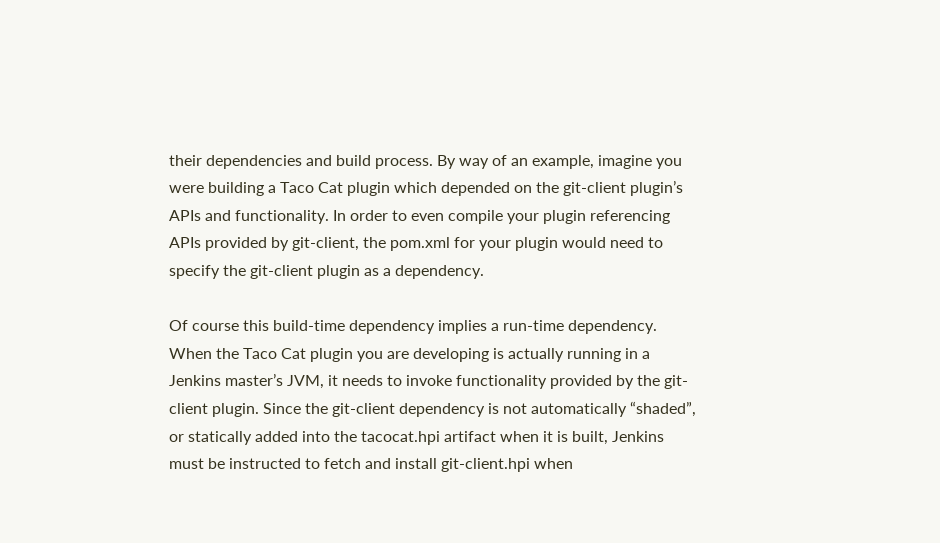their dependencies and build process. By way of an example, imagine you were building a Taco Cat plugin which depended on the git-client plugin’s APIs and functionality. In order to even compile your plugin referencing APIs provided by git-client, the pom.xml for your plugin would need to specify the git-client plugin as a dependency.

Of course this build-time dependency implies a run-time dependency. When the Taco Cat plugin you are developing is actually running in a Jenkins master’s JVM, it needs to invoke functionality provided by the git-client plugin. Since the git-client dependency is not automatically “shaded”, or statically added into the tacocat.hpi artifact when it is built, Jenkins must be instructed to fetch and install git-client.hpi when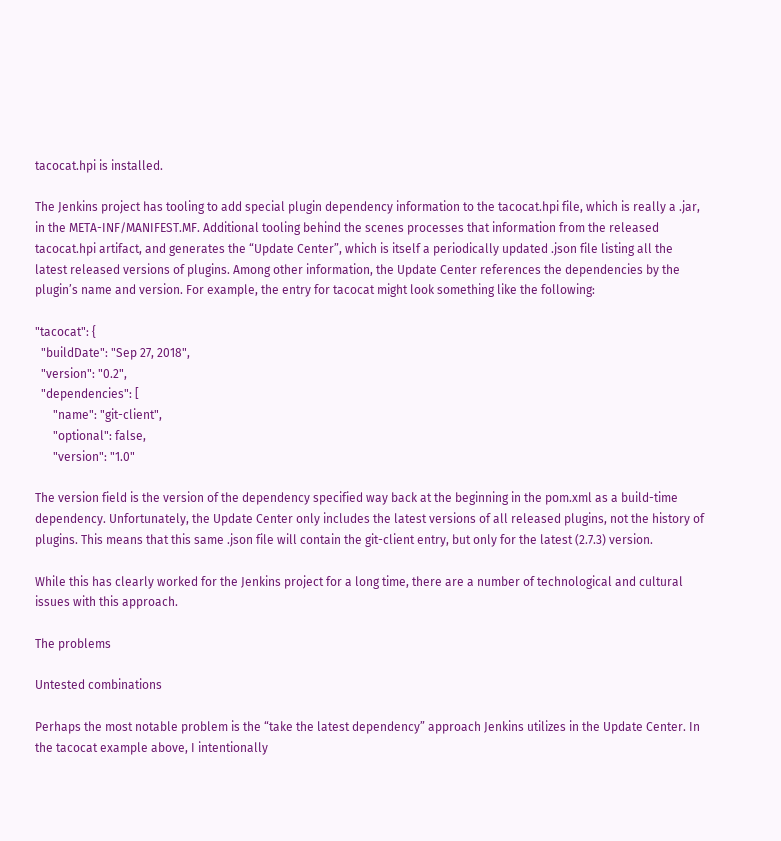tacocat.hpi is installed.

The Jenkins project has tooling to add special plugin dependency information to the tacocat.hpi file, which is really a .jar, in the META-INF/MANIFEST.MF. Additional tooling behind the scenes processes that information from the released tacocat.hpi artifact, and generates the “Update Center”, which is itself a periodically updated .json file listing all the latest released versions of plugins. Among other information, the Update Center references the dependencies by the plugin’s name and version. For example, the entry for tacocat might look something like the following:

"tacocat": {
  "buildDate": "Sep 27, 2018",
  "version": "0.2",
  "dependencies": [
      "name": "git-client",
      "optional": false,
      "version": "1.0"

The version field is the version of the dependency specified way back at the beginning in the pom.xml as a build-time dependency. Unfortunately, the Update Center only includes the latest versions of all released plugins, not the history of plugins. This means that this same .json file will contain the git-client entry, but only for the latest (2.7.3) version.

While this has clearly worked for the Jenkins project for a long time, there are a number of technological and cultural issues with this approach.

The problems

Untested combinations

Perhaps the most notable problem is the “take the latest dependency” approach Jenkins utilizes in the Update Center. In the tacocat example above, I intentionally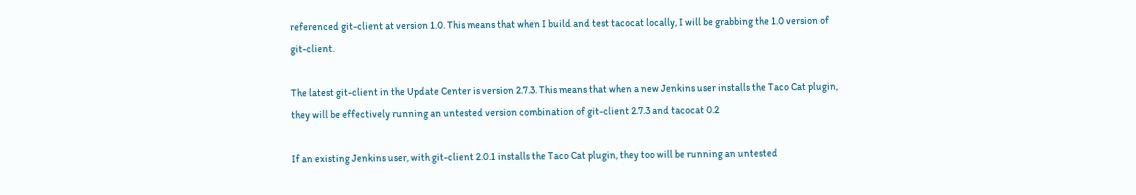referenced git-client at version 1.0. This means that when I build and test tacocat locally, I will be grabbing the 1.0 version of git-client.

The latest git-client in the Update Center is version 2.7.3. This means that when a new Jenkins user installs the Taco Cat plugin, they will be effectively running an untested version combination of git-client 2.7.3 and tacocat 0.2

If an existing Jenkins user, with git-client 2.0.1 installs the Taco Cat plugin, they too will be running an untested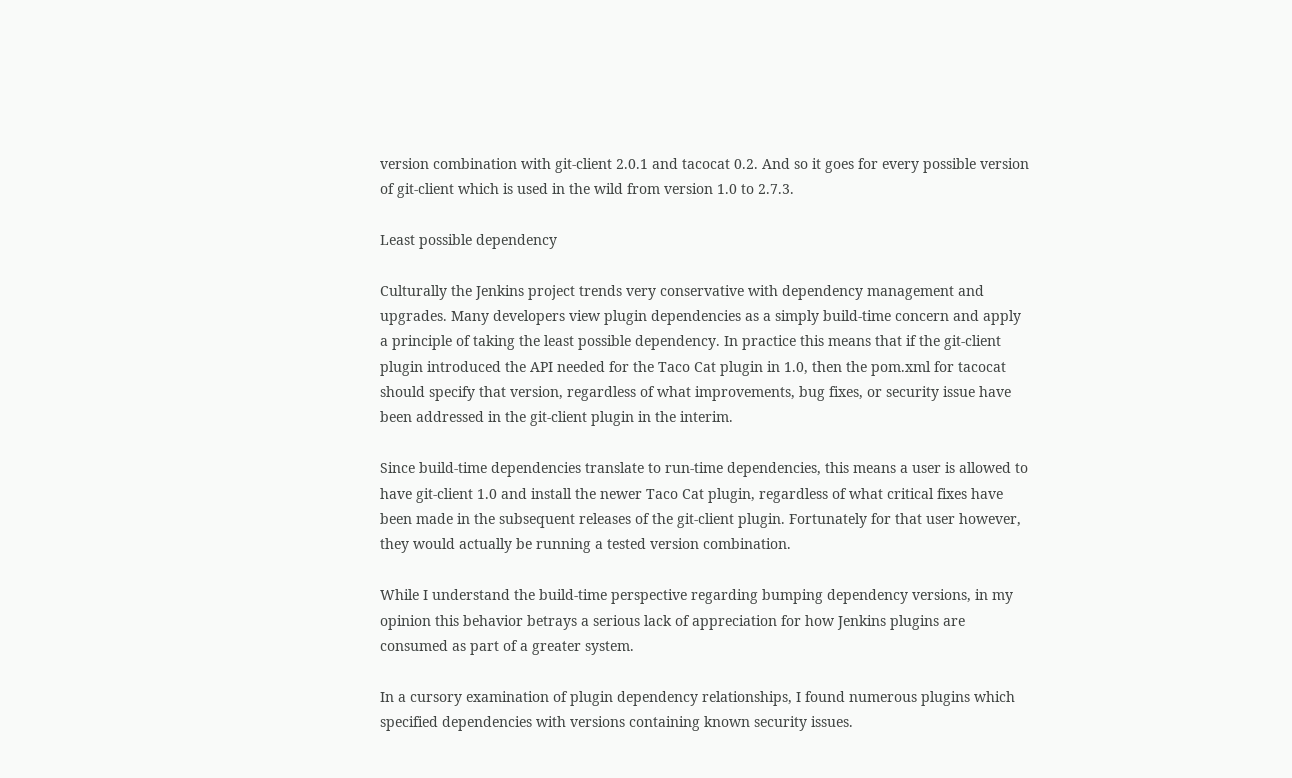version combination with git-client 2.0.1 and tacocat 0.2. And so it goes for every possible version of git-client which is used in the wild from version 1.0 to 2.7.3.

Least possible dependency

Culturally the Jenkins project trends very conservative with dependency management and upgrades. Many developers view plugin dependencies as a simply build-time concern and apply a principle of taking the least possible dependency. In practice this means that if the git-client plugin introduced the API needed for the Taco Cat plugin in 1.0, then the pom.xml for tacocat should specify that version, regardless of what improvements, bug fixes, or security issue have been addressed in the git-client plugin in the interim.

Since build-time dependencies translate to run-time dependencies, this means a user is allowed to have git-client 1.0 and install the newer Taco Cat plugin, regardless of what critical fixes have been made in the subsequent releases of the git-client plugin. Fortunately for that user however, they would actually be running a tested version combination.

While I understand the build-time perspective regarding bumping dependency versions, in my opinion this behavior betrays a serious lack of appreciation for how Jenkins plugins are consumed as part of a greater system.

In a cursory examination of plugin dependency relationships, I found numerous plugins which specified dependencies with versions containing known security issues.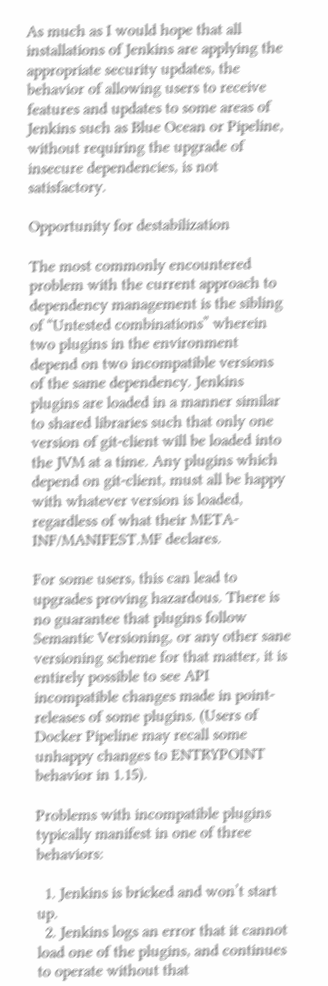As much as I would hope that all installations of Jenkins are applying the appropriate security updates, the behavior of allowing users to receive features and updates to some areas of Jenkins such as Blue Ocean or Pipeline, without requiring the upgrade of insecure dependencies, is not satisfactory.

Opportunity for destabilization

The most commonly encountered problem with the current approach to dependency management is the sibling of “Untested combinations” wherein two plugins in the environment depend on two incompatible versions of the same dependency. Jenkins plugins are loaded in a manner similar to shared libraries such that only one version of git-client will be loaded into the JVM at a time. Any plugins which depend on git-client, must all be happy with whatever version is loaded, regardless of what their META-INF/MANIFEST.MF declares.

For some users, this can lead to upgrades proving hazardous. There is no guarantee that plugins follow Semantic Versioning, or any other sane versioning scheme for that matter, it is entirely possible to see API incompatible changes made in point-releases of some plugins. (Users of Docker Pipeline may recall some unhappy changes to ENTRYPOINT behavior in 1.15).

Problems with incompatible plugins typically manifest in one of three behaviors:

  1. Jenkins is bricked and won’t start up.
  2. Jenkins logs an error that it cannot load one of the plugins, and continues to operate without that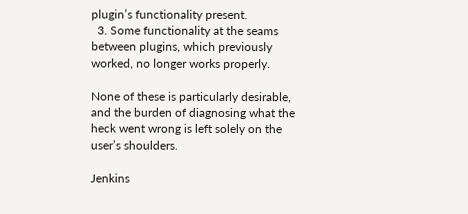plugin’s functionality present.
  3. Some functionality at the seams between plugins, which previously worked, no longer works properly.

None of these is particularly desirable, and the burden of diagnosing what the heck went wrong is left solely on the user’s shoulders.

Jenkins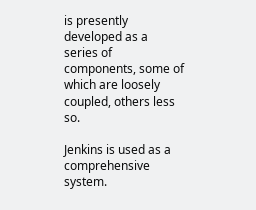is presently developed as a series of components, some of which are loosely coupled, others less so.

Jenkins is used as a comprehensive system.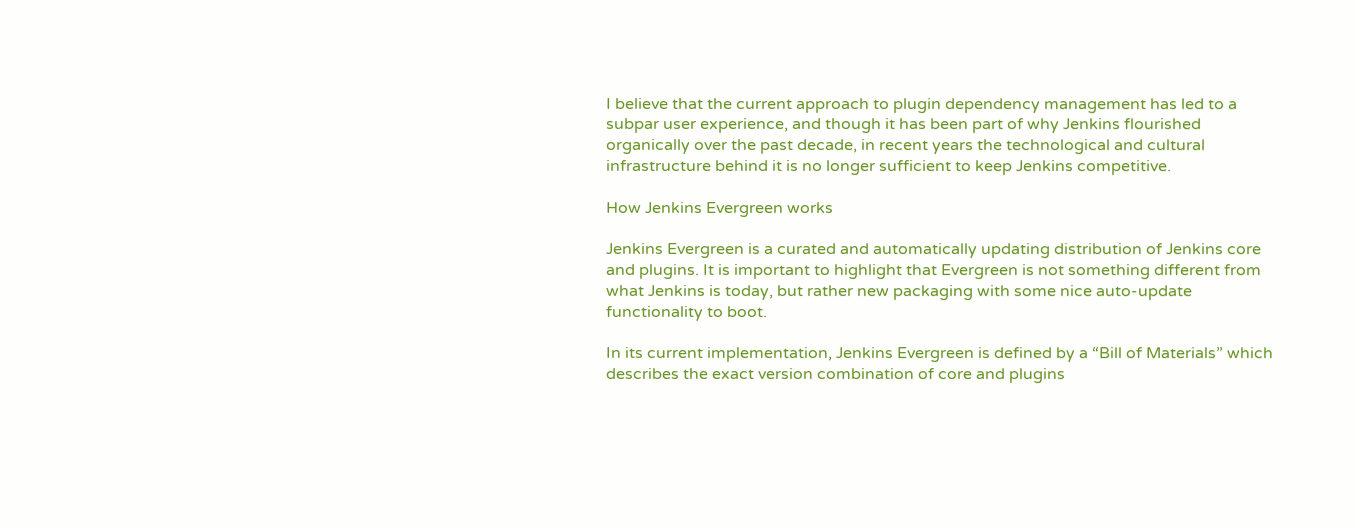I believe that the current approach to plugin dependency management has led to a subpar user experience, and though it has been part of why Jenkins flourished organically over the past decade, in recent years the technological and cultural infrastructure behind it is no longer sufficient to keep Jenkins competitive.

How Jenkins Evergreen works

Jenkins Evergreen is a curated and automatically updating distribution of Jenkins core and plugins. It is important to highlight that Evergreen is not something different from what Jenkins is today, but rather new packaging with some nice auto-update functionality to boot.

In its current implementation, Jenkins Evergreen is defined by a “Bill of Materials” which describes the exact version combination of core and plugins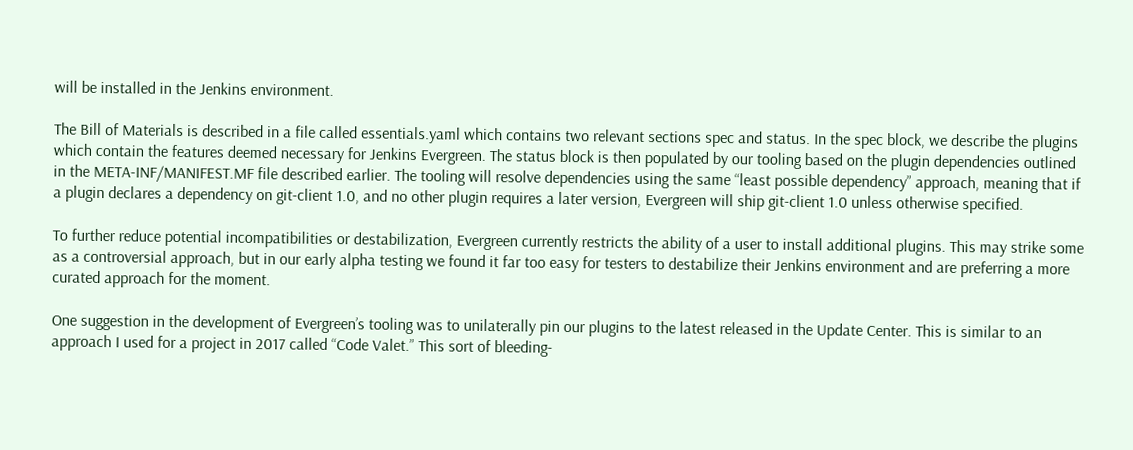will be installed in the Jenkins environment.

The Bill of Materials is described in a file called essentials.yaml which contains two relevant sections spec and status. In the spec block, we describe the plugins which contain the features deemed necessary for Jenkins Evergreen. The status block is then populated by our tooling based on the plugin dependencies outlined in the META-INF/MANIFEST.MF file described earlier. The tooling will resolve dependencies using the same “least possible dependency” approach, meaning that if a plugin declares a dependency on git-client 1.0, and no other plugin requires a later version, Evergreen will ship git-client 1.0 unless otherwise specified.

To further reduce potential incompatibilities or destabilization, Evergreen currently restricts the ability of a user to install additional plugins. This may strike some as a controversial approach, but in our early alpha testing we found it far too easy for testers to destabilize their Jenkins environment and are preferring a more curated approach for the moment.

One suggestion in the development of Evergreen’s tooling was to unilaterally pin our plugins to the latest released in the Update Center. This is similar to an approach I used for a project in 2017 called “Code Valet.” This sort of bleeding-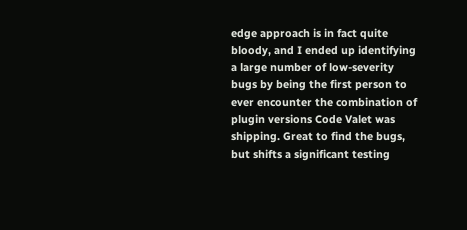edge approach is in fact quite bloody, and I ended up identifying a large number of low-severity bugs by being the first person to ever encounter the combination of plugin versions Code Valet was shipping. Great to find the bugs, but shifts a significant testing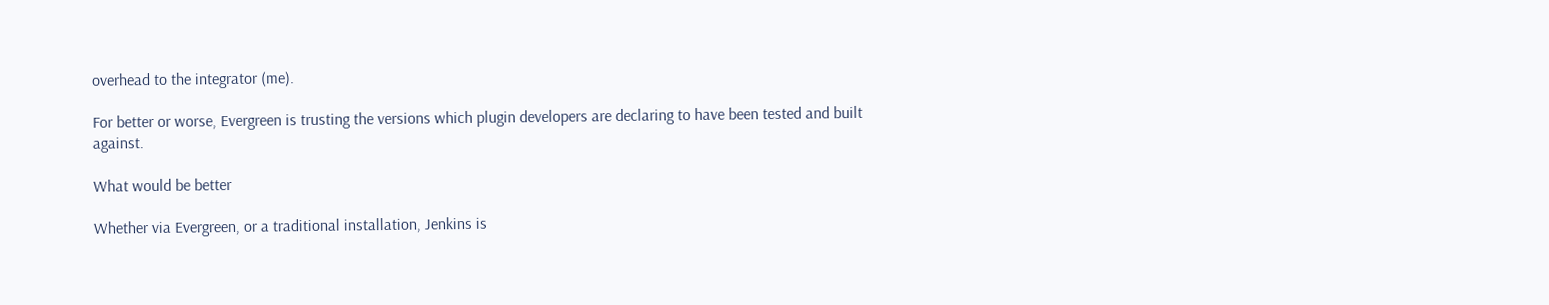overhead to the integrator (me).

For better or worse, Evergreen is trusting the versions which plugin developers are declaring to have been tested and built against.

What would be better

Whether via Evergreen, or a traditional installation, Jenkins is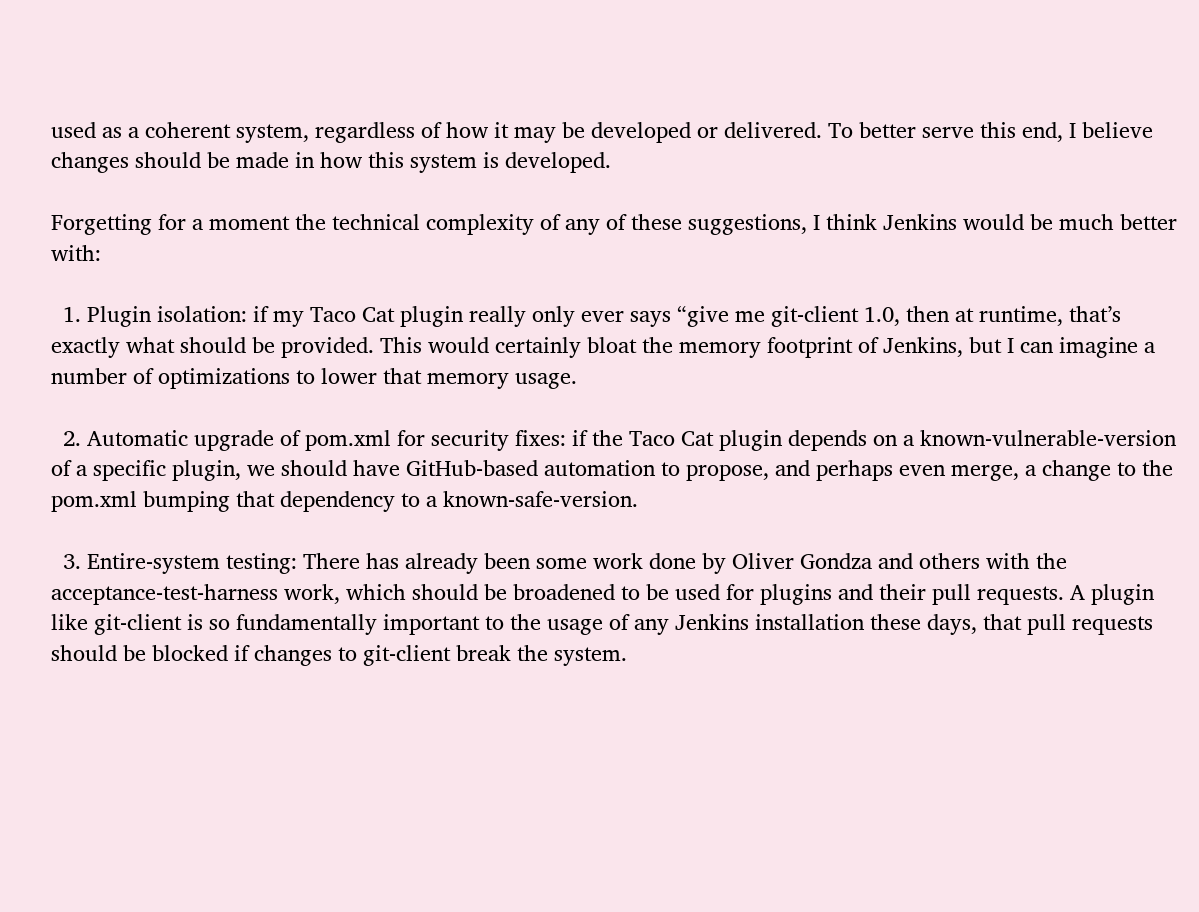used as a coherent system, regardless of how it may be developed or delivered. To better serve this end, I believe changes should be made in how this system is developed.

Forgetting for a moment the technical complexity of any of these suggestions, I think Jenkins would be much better with:

  1. Plugin isolation: if my Taco Cat plugin really only ever says “give me git-client 1.0, then at runtime, that’s exactly what should be provided. This would certainly bloat the memory footprint of Jenkins, but I can imagine a number of optimizations to lower that memory usage.

  2. Automatic upgrade of pom.xml for security fixes: if the Taco Cat plugin depends on a known-vulnerable-version of a specific plugin, we should have GitHub-based automation to propose, and perhaps even merge, a change to the pom.xml bumping that dependency to a known-safe-version.

  3. Entire-system testing: There has already been some work done by Oliver Gondza and others with the acceptance-test-harness work, which should be broadened to be used for plugins and their pull requests. A plugin like git-client is so fundamentally important to the usage of any Jenkins installation these days, that pull requests should be blocked if changes to git-client break the system.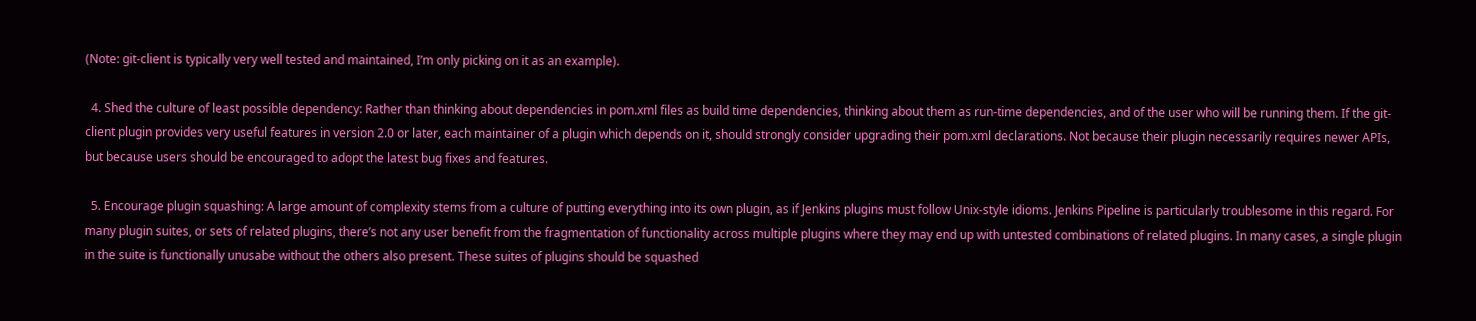(Note: git-client is typically very well tested and maintained, I’m only picking on it as an example).

  4. Shed the culture of least possible dependency: Rather than thinking about dependencies in pom.xml files as build time dependencies, thinking about them as run-time dependencies, and of the user who will be running them. If the git-client plugin provides very useful features in version 2.0 or later, each maintainer of a plugin which depends on it, should strongly consider upgrading their pom.xml declarations. Not because their plugin necessarily requires newer APIs, but because users should be encouraged to adopt the latest bug fixes and features.

  5. Encourage plugin squashing: A large amount of complexity stems from a culture of putting everything into its own plugin, as if Jenkins plugins must follow Unix-style idioms. Jenkins Pipeline is particularly troublesome in this regard. For many plugin suites, or sets of related plugins, there’s not any user benefit from the fragmentation of functionality across multiple plugins where they may end up with untested combinations of related plugins. In many cases, a single plugin in the suite is functionally unusabe without the others also present. These suites of plugins should be squashed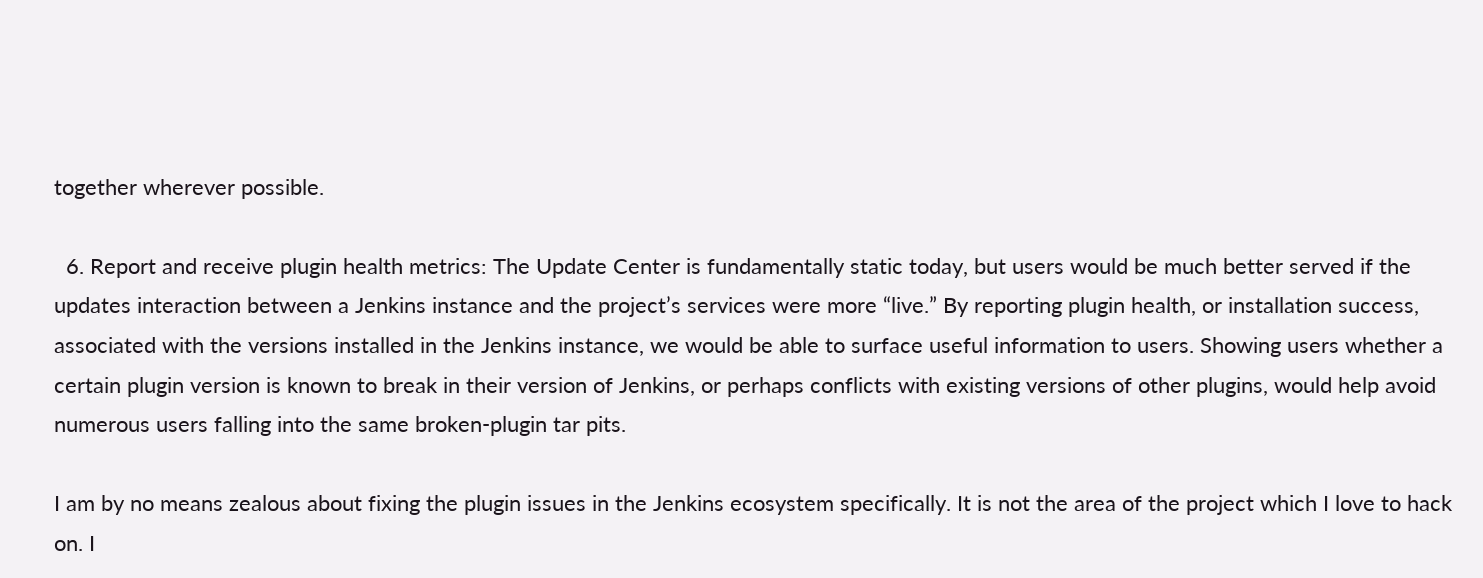together wherever possible.

  6. Report and receive plugin health metrics: The Update Center is fundamentally static today, but users would be much better served if the updates interaction between a Jenkins instance and the project’s services were more “live.” By reporting plugin health, or installation success, associated with the versions installed in the Jenkins instance, we would be able to surface useful information to users. Showing users whether a certain plugin version is known to break in their version of Jenkins, or perhaps conflicts with existing versions of other plugins, would help avoid numerous users falling into the same broken-plugin tar pits.

I am by no means zealous about fixing the plugin issues in the Jenkins ecosystem specifically. It is not the area of the project which I love to hack on. I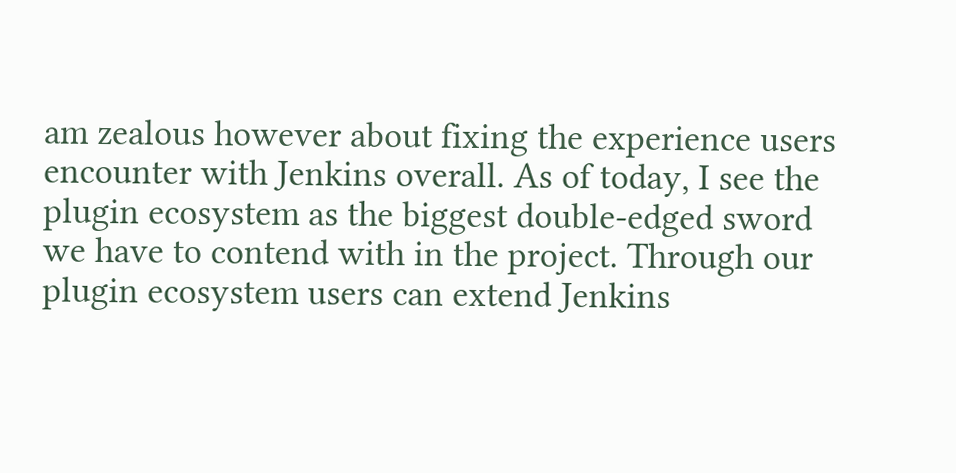am zealous however about fixing the experience users encounter with Jenkins overall. As of today, I see the plugin ecosystem as the biggest double-edged sword we have to contend with in the project. Through our plugin ecosystem users can extend Jenkins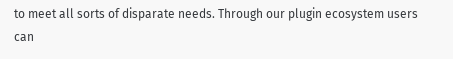to meet all sorts of disparate needs. Through our plugin ecosystem users can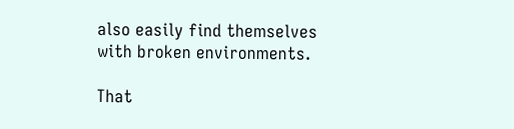also easily find themselves with broken environments.

That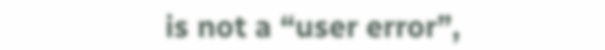is not a “user error”,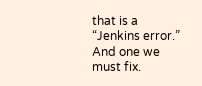that is a “Jenkins error.” And one we must fix.